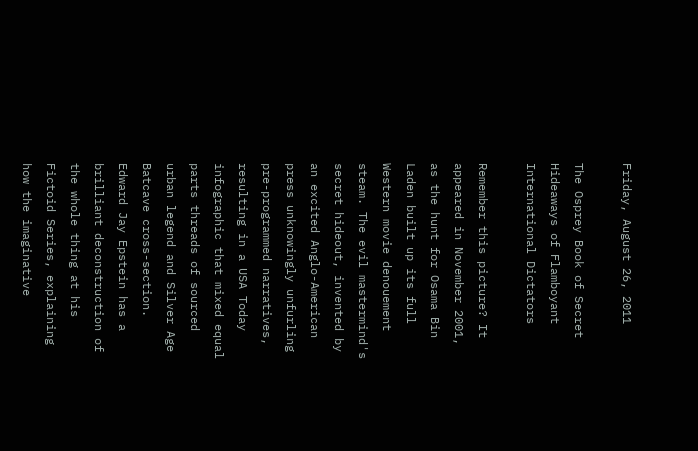Friday, August 26, 2011

The Osprey Book of Secret Hideaways of Flamboyant International Dictators

Remember this picture? It appeared in November 2001, as the hunt for Osama Bin Laden built up its full Western movie denouement steam. The evil mastermind's secret hideout, invented by an excited Anglo-American press unknowingly unfurling pre-programmed narratives, resulting in a USA Today infographic that mixed equal parts threads of sourced urban legend and Silver Age Batcave cross-section. Edward Jay Epstein has a brilliant deconstruction of the whole thing at his Fictoid Series, explaining how the imaginative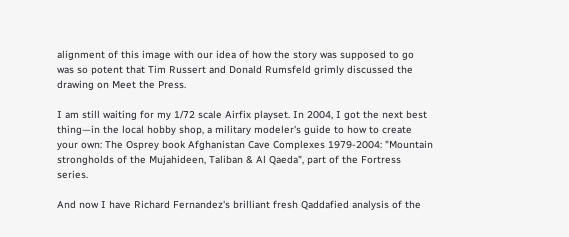alignment of this image with our idea of how the story was supposed to go was so potent that Tim Russert and Donald Rumsfeld grimly discussed the drawing on Meet the Press.

I am still waiting for my 1/72 scale Airfix playset. In 2004, I got the next best thing—in the local hobby shop, a military modeler's guide to how to create your own: The Osprey book Afghanistan Cave Complexes 1979-2004: "Mountain strongholds of the Mujahideen, Taliban & Al Qaeda", part of the Fortress series.

And now I have Richard Fernandez's brilliant fresh Qaddafied analysis of the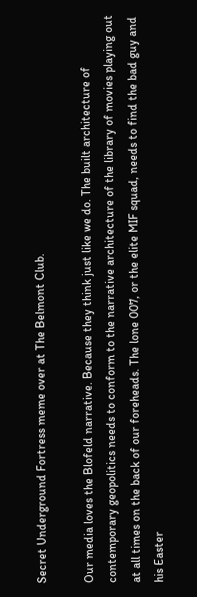Secret Underground Fortress meme over at The Belmont Club.

Our media loves the Blofeld narrative. Because they think just like we do. The built architecture of contemporary geopolitics needs to conform to the narrative architecture of the library of movies playing out at all times on the back of our foreheads. The lone 007, or the elite MIF squad, needs to find the bad guy and his Easter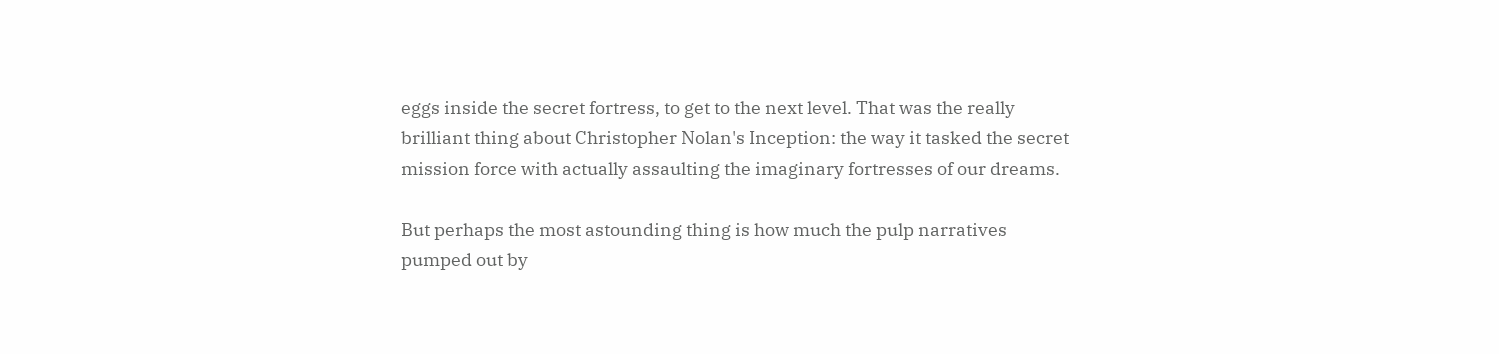eggs inside the secret fortress, to get to the next level. That was the really brilliant thing about Christopher Nolan's Inception: the way it tasked the secret mission force with actually assaulting the imaginary fortresses of our dreams.

But perhaps the most astounding thing is how much the pulp narratives pumped out by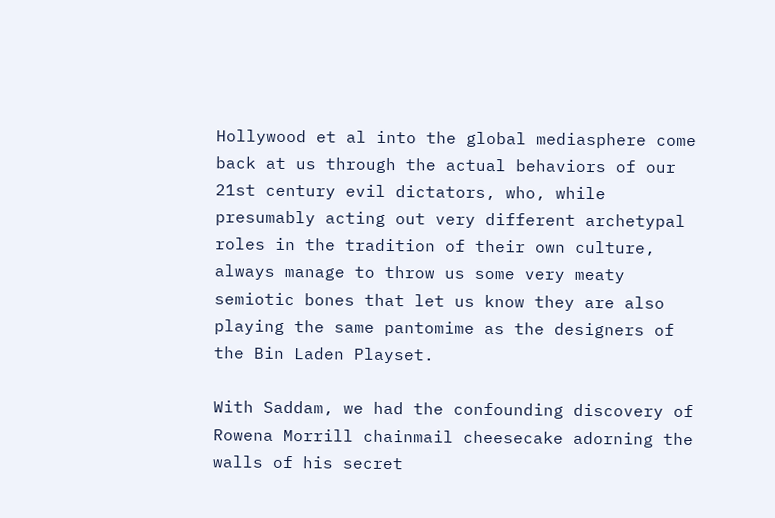Hollywood et al into the global mediasphere come back at us through the actual behaviors of our 21st century evil dictators, who, while presumably acting out very different archetypal roles in the tradition of their own culture, always manage to throw us some very meaty semiotic bones that let us know they are also playing the same pantomime as the designers of the Bin Laden Playset.

With Saddam, we had the confounding discovery of Rowena Morrill chainmail cheesecake adorning the walls of his secret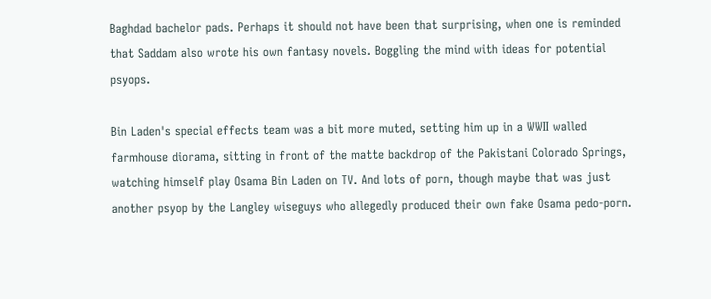Baghdad bachelor pads. Perhaps it should not have been that surprising, when one is reminded that Saddam also wrote his own fantasy novels. Boggling the mind with ideas for potential psyops.

Bin Laden's special effects team was a bit more muted, setting him up in a WWII walled farmhouse diorama, sitting in front of the matte backdrop of the Pakistani Colorado Springs, watching himself play Osama Bin Laden on TV. And lots of porn, though maybe that was just another psyop by the Langley wiseguys who allegedly produced their own fake Osama pedo-porn.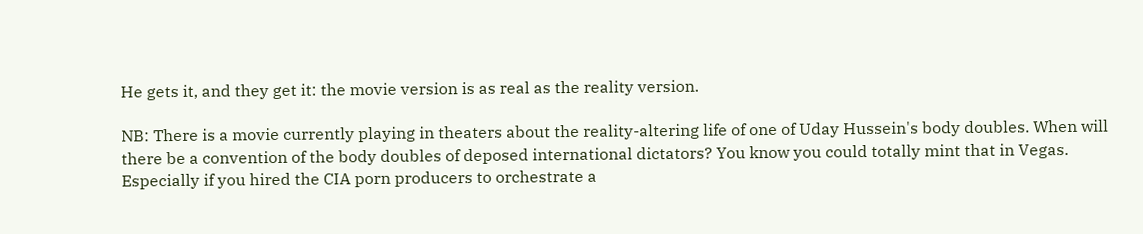He gets it, and they get it: the movie version is as real as the reality version.

NB: There is a movie currently playing in theaters about the reality-altering life of one of Uday Hussein's body doubles. When will there be a convention of the body doubles of deposed international dictators? You know you could totally mint that in Vegas. Especially if you hired the CIA porn producers to orchestrate a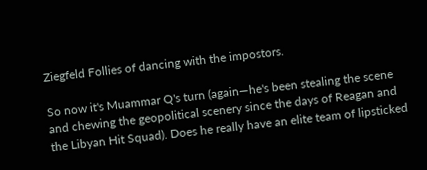Ziegfeld Follies of dancing with the impostors.

So now it's Muammar Q's turn (again—he's been stealing the scene and chewing the geopolitical scenery since the days of Reagan and the Libyan Hit Squad). Does he really have an elite team of lipsticked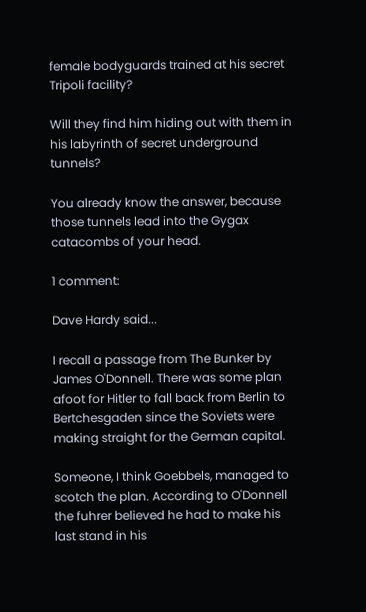female bodyguards trained at his secret Tripoli facility?

Will they find him hiding out with them in his labyrinth of secret underground tunnels?

You already know the answer, because those tunnels lead into the Gygax catacombs of your head.

1 comment:

Dave Hardy said...

I recall a passage from The Bunker by James O'Donnell. There was some plan afoot for Hitler to fall back from Berlin to Bertchesgaden since the Soviets were making straight for the German capital.

Someone, I think Goebbels, managed to scotch the plan. According to O'Donnell the fuhrer believed he had to make his last stand in his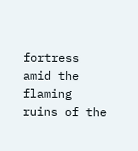fortress amid the flaming ruins of the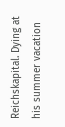Reichskapital. Dying at his summer vacation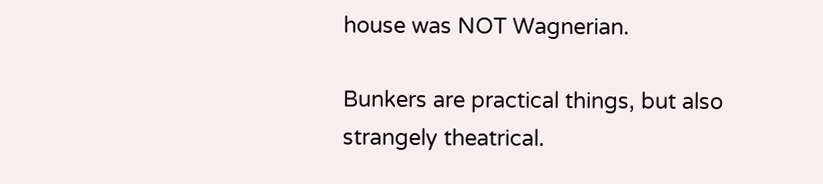house was NOT Wagnerian.

Bunkers are practical things, but also strangely theatrical.